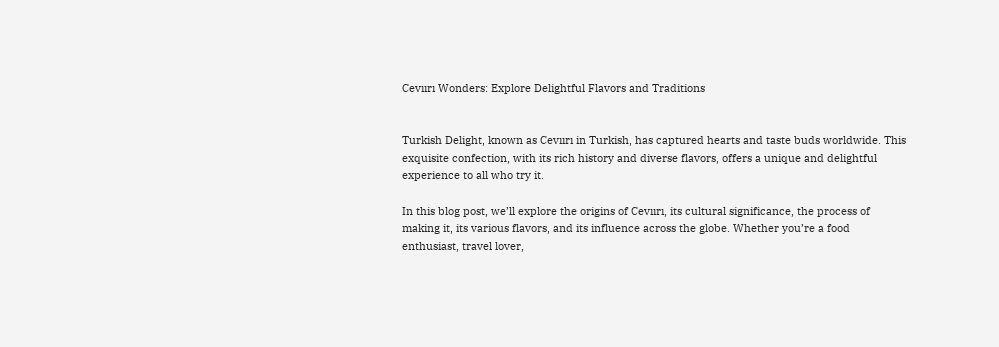Cevıırı Wonders: Explore Delightful Flavors and Traditions


Turkish Delight, known as Cevıırı in Turkish, has captured hearts and taste buds worldwide. This exquisite confection, with its rich history and diverse flavors, offers a unique and delightful experience to all who try it.

In this blog post, we’ll explore the origins of Cevıırı, its cultural significance, the process of making it, its various flavors, and its influence across the globe. Whether you’re a food enthusiast, travel lover,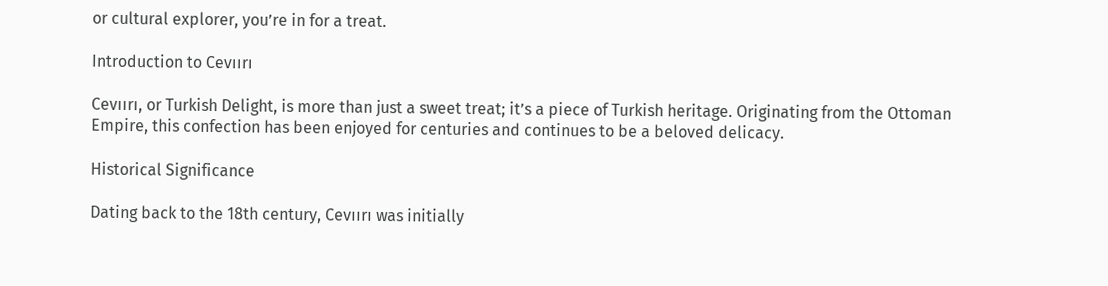or cultural explorer, you’re in for a treat.

Introduction to Cevıırı

Cevıırı, or Turkish Delight, is more than just a sweet treat; it’s a piece of Turkish heritage. Originating from the Ottoman Empire, this confection has been enjoyed for centuries and continues to be a beloved delicacy.

Historical Significance

Dating back to the 18th century, Cevıırı was initially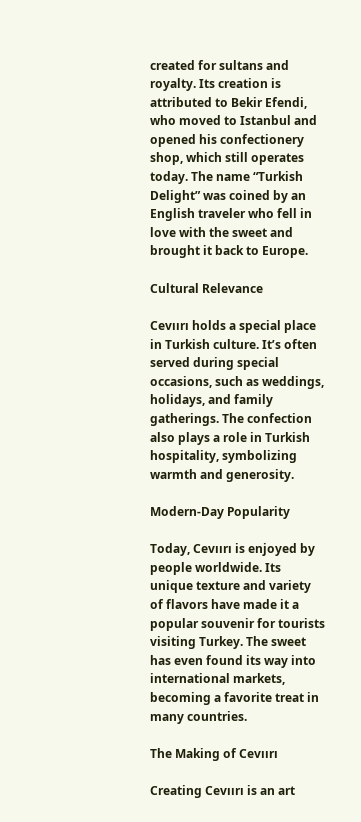created for sultans and royalty. Its creation is attributed to Bekir Efendi, who moved to Istanbul and opened his confectionery shop, which still operates today. The name “Turkish Delight” was coined by an English traveler who fell in love with the sweet and brought it back to Europe.

Cultural Relevance

Cevıırı holds a special place in Turkish culture. It’s often served during special occasions, such as weddings, holidays, and family gatherings. The confection also plays a role in Turkish hospitality, symbolizing warmth and generosity.

Modern-Day Popularity

Today, Cevıırı is enjoyed by people worldwide. Its unique texture and variety of flavors have made it a popular souvenir for tourists visiting Turkey. The sweet has even found its way into international markets, becoming a favorite treat in many countries.

The Making of Cevıırı

Creating Cevıırı is an art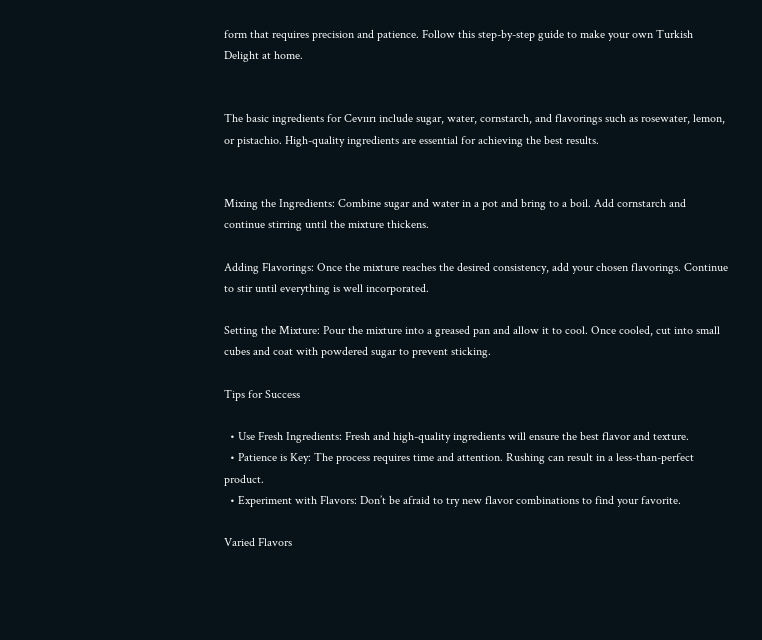form that requires precision and patience. Follow this step-by-step guide to make your own Turkish Delight at home.


The basic ingredients for Cevıırı include sugar, water, cornstarch, and flavorings such as rosewater, lemon, or pistachio. High-quality ingredients are essential for achieving the best results.


Mixing the Ingredients: Combine sugar and water in a pot and bring to a boil. Add cornstarch and continue stirring until the mixture thickens.

Adding Flavorings: Once the mixture reaches the desired consistency, add your chosen flavorings. Continue to stir until everything is well incorporated.

Setting the Mixture: Pour the mixture into a greased pan and allow it to cool. Once cooled, cut into small cubes and coat with powdered sugar to prevent sticking.

Tips for Success

  • Use Fresh Ingredients: Fresh and high-quality ingredients will ensure the best flavor and texture.
  • Patience is Key: The process requires time and attention. Rushing can result in a less-than-perfect product.
  • Experiment with Flavors: Don’t be afraid to try new flavor combinations to find your favorite.

Varied Flavors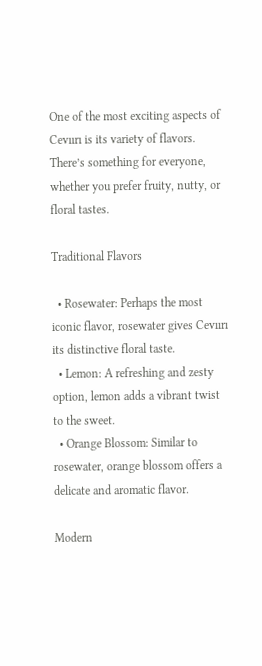One of the most exciting aspects of Cevıırı is its variety of flavors. There’s something for everyone, whether you prefer fruity, nutty, or floral tastes.

Traditional Flavors

  • Rosewater: Perhaps the most iconic flavor, rosewater gives Cevıırı its distinctive floral taste.
  • Lemon: A refreshing and zesty option, lemon adds a vibrant twist to the sweet.
  • Orange Blossom: Similar to rosewater, orange blossom offers a delicate and aromatic flavor.

Modern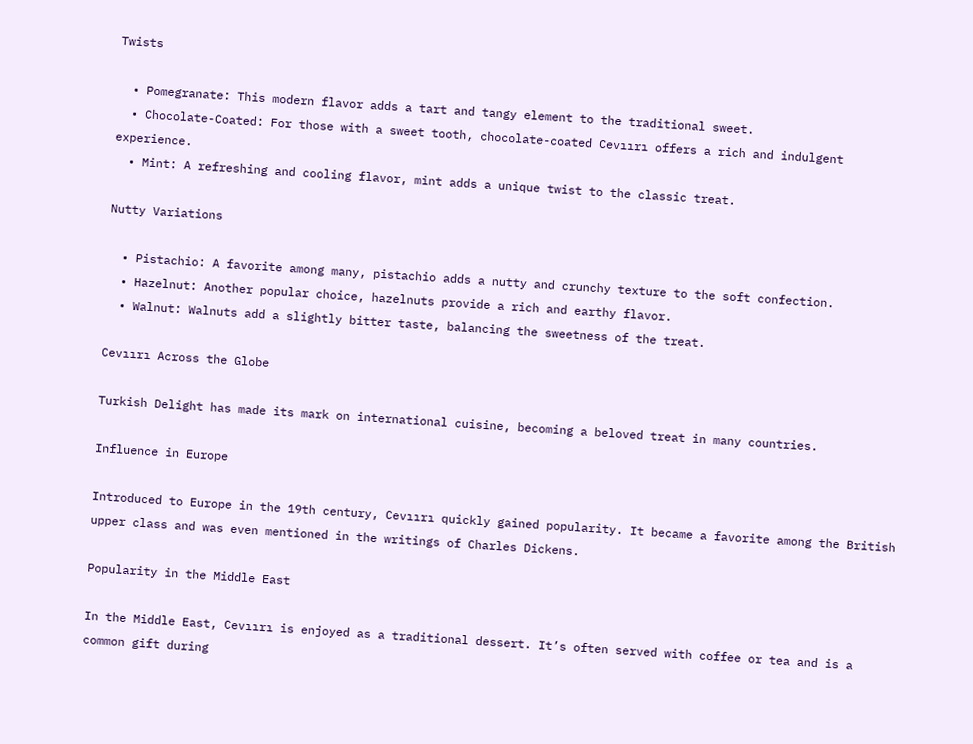Twists

  • Pomegranate: This modern flavor adds a tart and tangy element to the traditional sweet.
  • Chocolate-Coated: For those with a sweet tooth, chocolate-coated Cevıırı offers a rich and indulgent experience.
  • Mint: A refreshing and cooling flavor, mint adds a unique twist to the classic treat.

Nutty Variations

  • Pistachio: A favorite among many, pistachio adds a nutty and crunchy texture to the soft confection.
  • Hazelnut: Another popular choice, hazelnuts provide a rich and earthy flavor.
  • Walnut: Walnuts add a slightly bitter taste, balancing the sweetness of the treat.

Cevıırı Across the Globe

Turkish Delight has made its mark on international cuisine, becoming a beloved treat in many countries.

Influence in Europe

Introduced to Europe in the 19th century, Cevıırı quickly gained popularity. It became a favorite among the British upper class and was even mentioned in the writings of Charles Dickens.

Popularity in the Middle East

In the Middle East, Cevıırı is enjoyed as a traditional dessert. It’s often served with coffee or tea and is a common gift during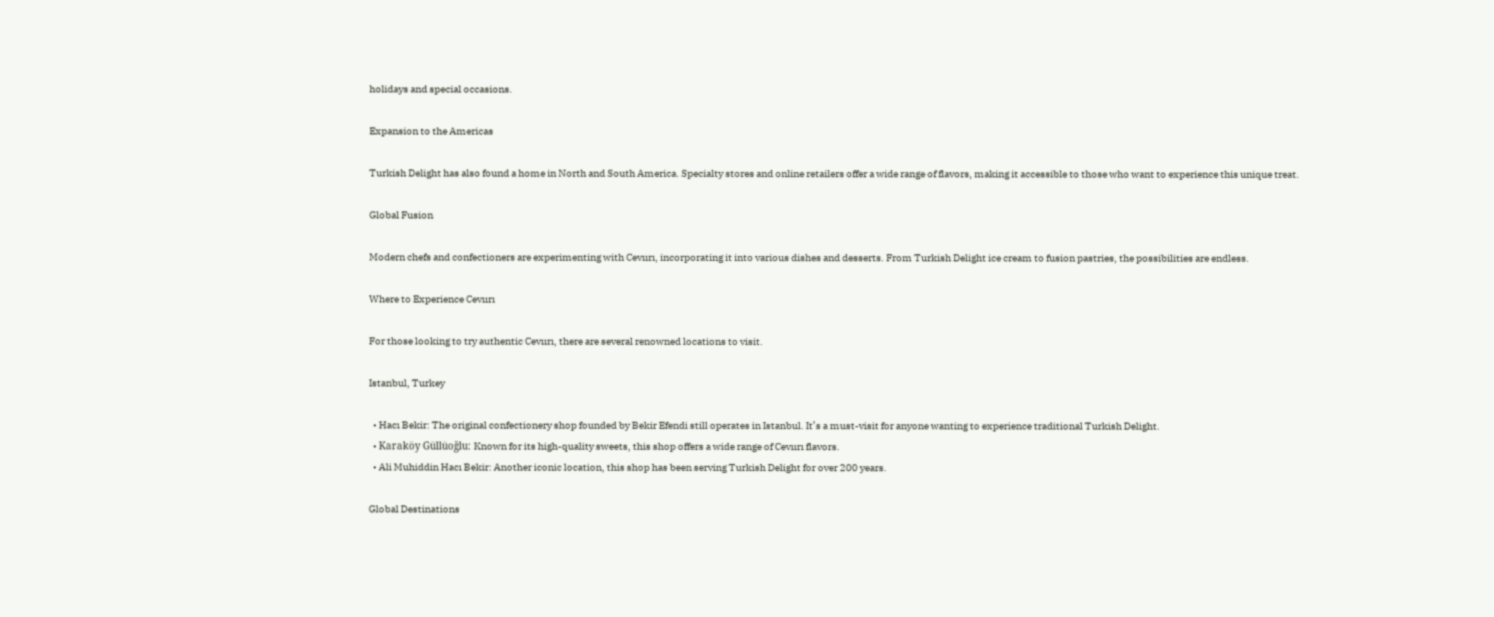holidays and special occasions.

Expansion to the Americas

Turkish Delight has also found a home in North and South America. Specialty stores and online retailers offer a wide range of flavors, making it accessible to those who want to experience this unique treat.

Global Fusion

Modern chefs and confectioners are experimenting with Cevıırı, incorporating it into various dishes and desserts. From Turkish Delight ice cream to fusion pastries, the possibilities are endless.

Where to Experience Cevıırı

For those looking to try authentic Cevıırı, there are several renowned locations to visit.

Istanbul, Turkey

  • Hacı Bekir: The original confectionery shop founded by Bekir Efendi still operates in Istanbul. It’s a must-visit for anyone wanting to experience traditional Turkish Delight.
  • Karaköy Güllüoğlu: Known for its high-quality sweets, this shop offers a wide range of Cevıırı flavors.
  • Ali Muhiddin Hacı Bekir: Another iconic location, this shop has been serving Turkish Delight for over 200 years.

Global Destinations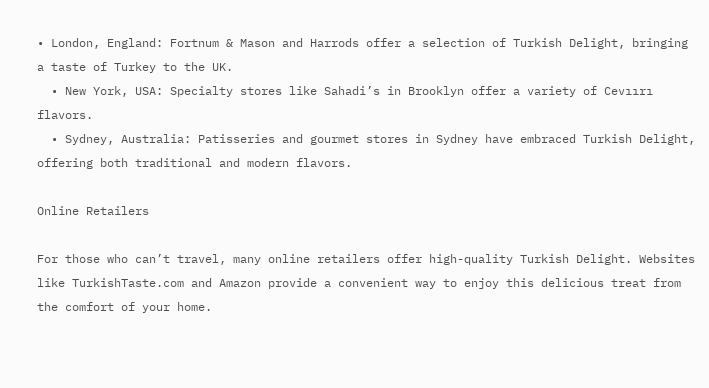• London, England: Fortnum & Mason and Harrods offer a selection of Turkish Delight, bringing a taste of Turkey to the UK.
  • New York, USA: Specialty stores like Sahadi’s in Brooklyn offer a variety of Cevıırı flavors.
  • Sydney, Australia: Patisseries and gourmet stores in Sydney have embraced Turkish Delight, offering both traditional and modern flavors.

Online Retailers

For those who can’t travel, many online retailers offer high-quality Turkish Delight. Websites like TurkishTaste.com and Amazon provide a convenient way to enjoy this delicious treat from the comfort of your home.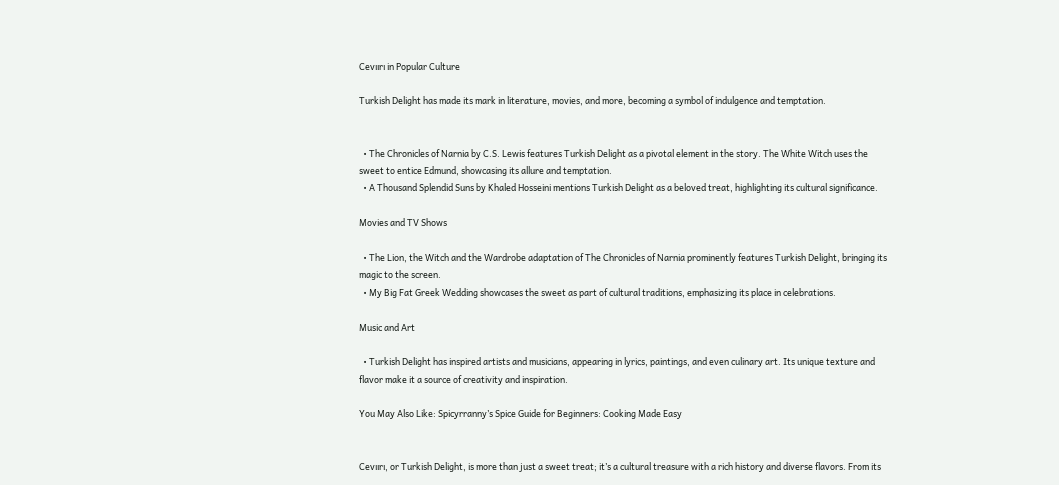Cevıırı in Popular Culture

Turkish Delight has made its mark in literature, movies, and more, becoming a symbol of indulgence and temptation.


  • The Chronicles of Narnia by C.S. Lewis features Turkish Delight as a pivotal element in the story. The White Witch uses the sweet to entice Edmund, showcasing its allure and temptation.
  • A Thousand Splendid Suns by Khaled Hosseini mentions Turkish Delight as a beloved treat, highlighting its cultural significance.

Movies and TV Shows

  • The Lion, the Witch and the Wardrobe adaptation of The Chronicles of Narnia prominently features Turkish Delight, bringing its magic to the screen.
  • My Big Fat Greek Wedding showcases the sweet as part of cultural traditions, emphasizing its place in celebrations.

Music and Art

  • Turkish Delight has inspired artists and musicians, appearing in lyrics, paintings, and even culinary art. Its unique texture and flavor make it a source of creativity and inspiration.

You May Also Like: Spicyrranny’s Spice Guide for Beginners: Cooking Made Easy


Cevıırı, or Turkish Delight, is more than just a sweet treat; it’s a cultural treasure with a rich history and diverse flavors. From its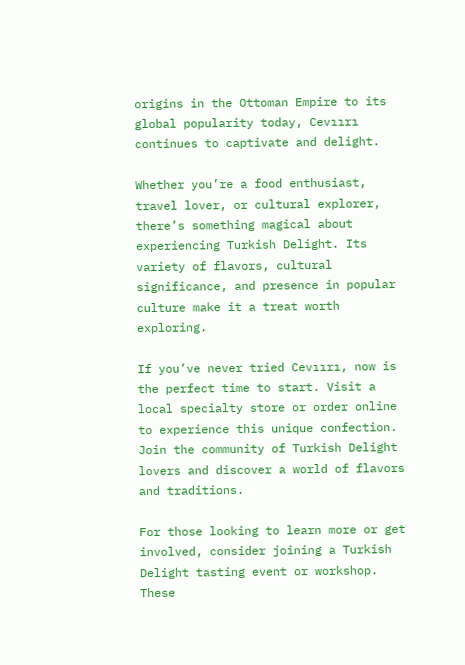origins in the Ottoman Empire to its global popularity today, Cevıırı continues to captivate and delight.

Whether you’re a food enthusiast, travel lover, or cultural explorer, there’s something magical about experiencing Turkish Delight. Its variety of flavors, cultural significance, and presence in popular culture make it a treat worth exploring.

If you’ve never tried Cevıırı, now is the perfect time to start. Visit a local specialty store or order online to experience this unique confection. Join the community of Turkish Delight lovers and discover a world of flavors and traditions.

For those looking to learn more or get involved, consider joining a Turkish Delight tasting event or workshop. These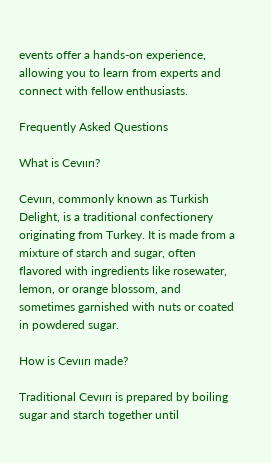events offer a hands-on experience, allowing you to learn from experts and connect with fellow enthusiasts.

Frequently Asked Questions

What is Cevıırı?

Cevıırı, commonly known as Turkish Delight, is a traditional confectionery originating from Turkey. It is made from a mixture of starch and sugar, often flavored with ingredients like rosewater, lemon, or orange blossom, and sometimes garnished with nuts or coated in powdered sugar.

How is Cevıırı made?

Traditional Cevıırı is prepared by boiling sugar and starch together until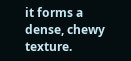it forms a dense, chewy texture.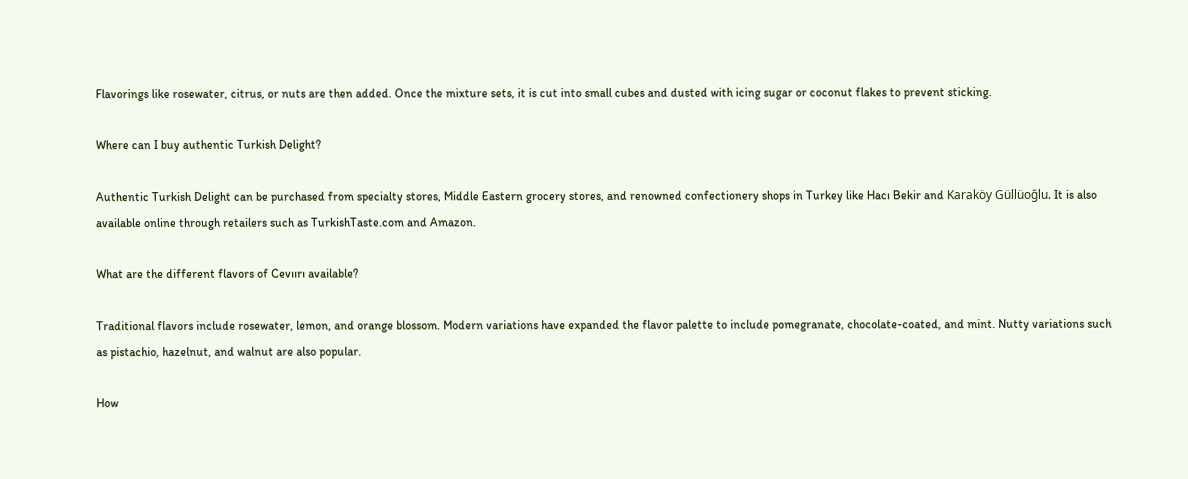Flavorings like rosewater, citrus, or nuts are then added. Once the mixture sets, it is cut into small cubes and dusted with icing sugar or coconut flakes to prevent sticking.

Where can I buy authentic Turkish Delight?

Authentic Turkish Delight can be purchased from specialty stores, Middle Eastern grocery stores, and renowned confectionery shops in Turkey like Hacı Bekir and Karaköy Güllüoğlu. It is also available online through retailers such as TurkishTaste.com and Amazon.

What are the different flavors of Cevıırı available?

Traditional flavors include rosewater, lemon, and orange blossom. Modern variations have expanded the flavor palette to include pomegranate, chocolate-coated, and mint. Nutty variations such as pistachio, hazelnut, and walnut are also popular.

How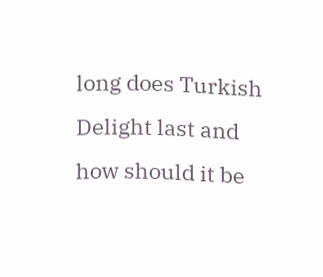long does Turkish Delight last and how should it be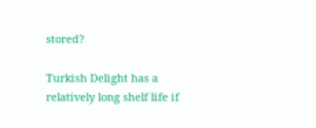stored?

Turkish Delight has a relatively long shelf life if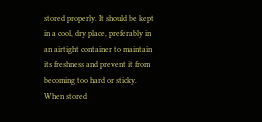stored properly. It should be kept in a cool, dry place, preferably in an airtight container to maintain its freshness and prevent it from becoming too hard or sticky. When stored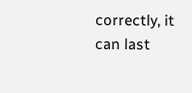correctly, it can last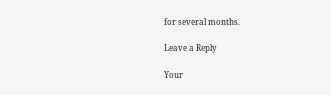for several months.

Leave a Reply

Your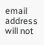email address will not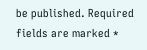be published. Required fields are marked *